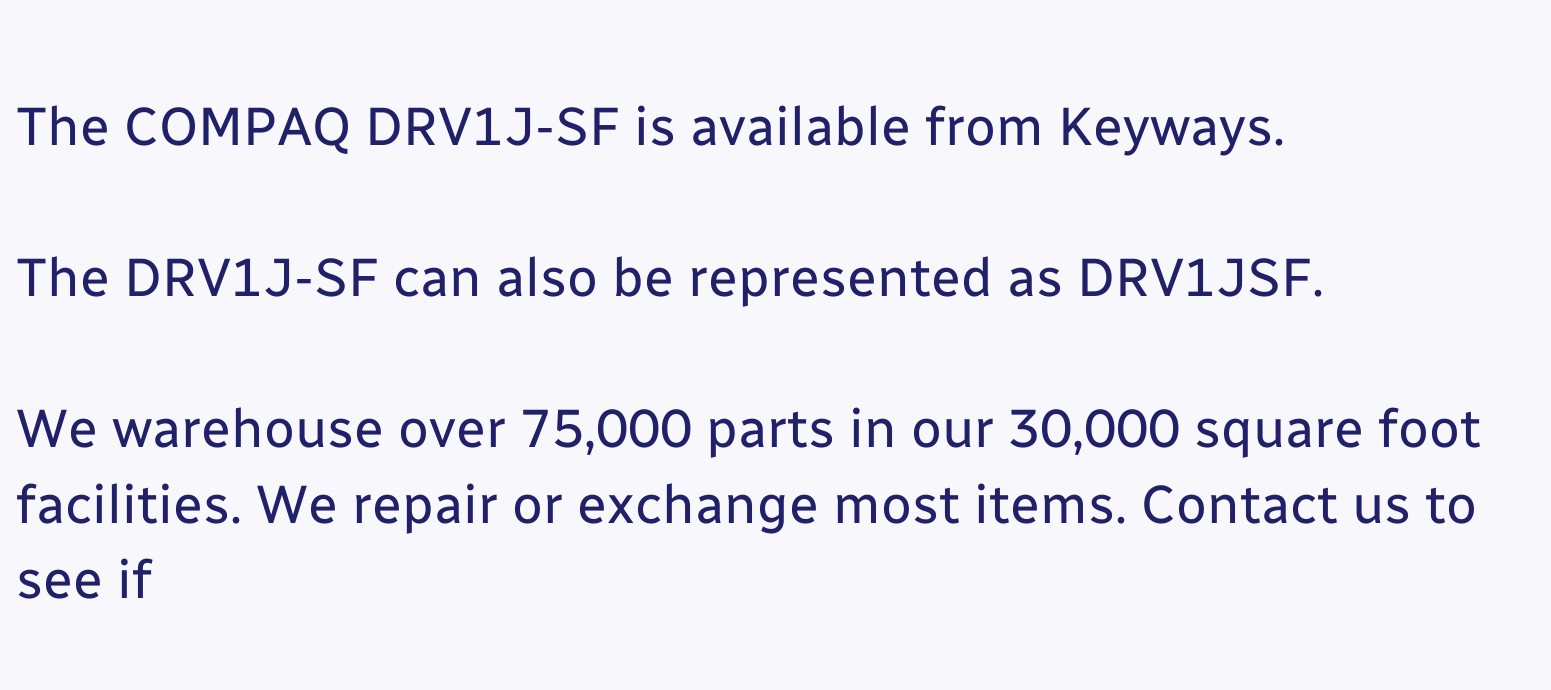The COMPAQ DRV1J-SF is available from Keyways.

The DRV1J-SF can also be represented as DRV1JSF.

We warehouse over 75,000 parts in our 30,000 square foot facilities. We repair or exchange most items. Contact us to see if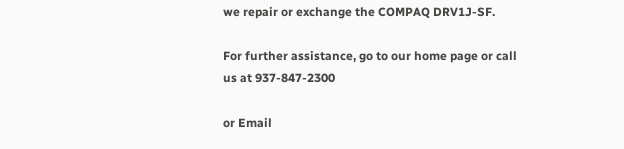we repair or exchange the COMPAQ DRV1J-SF.

For further assistance, go to our home page or call us at 937-847-2300

or Email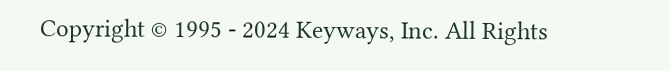Copyright © 1995 - 2024 Keyways, Inc. All Rights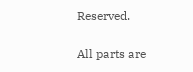Reserved.

All parts are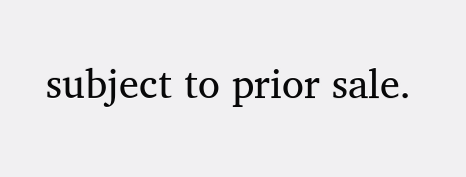subject to prior sale.